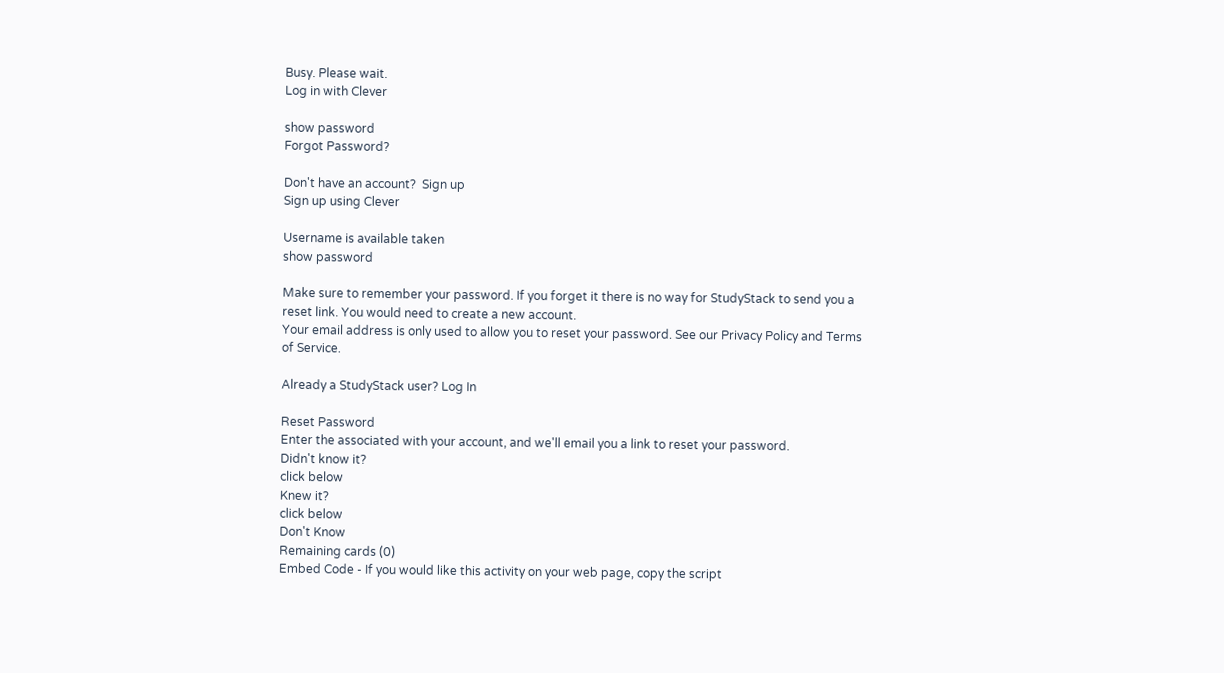Busy. Please wait.
Log in with Clever

show password
Forgot Password?

Don't have an account?  Sign up
Sign up using Clever

Username is available taken
show password

Make sure to remember your password. If you forget it there is no way for StudyStack to send you a reset link. You would need to create a new account.
Your email address is only used to allow you to reset your password. See our Privacy Policy and Terms of Service.

Already a StudyStack user? Log In

Reset Password
Enter the associated with your account, and we'll email you a link to reset your password.
Didn't know it?
click below
Knew it?
click below
Don't Know
Remaining cards (0)
Embed Code - If you would like this activity on your web page, copy the script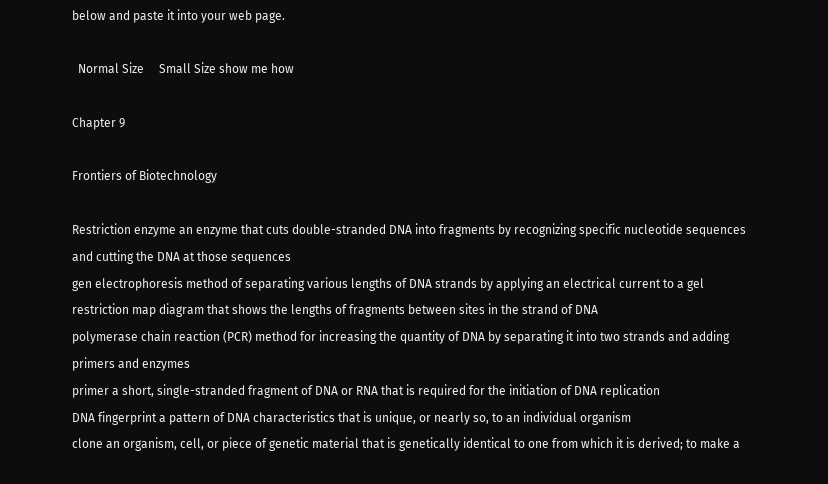below and paste it into your web page.

  Normal Size     Small Size show me how

Chapter 9

Frontiers of Biotechnology

Restriction enzyme an enzyme that cuts double-stranded DNA into fragments by recognizing specific nucleotide sequences and cutting the DNA at those sequences
gen electrophoresis method of separating various lengths of DNA strands by applying an electrical current to a gel
restriction map diagram that shows the lengths of fragments between sites in the strand of DNA
polymerase chain reaction (PCR) method for increasing the quantity of DNA by separating it into two strands and adding primers and enzymes
primer a short, single-stranded fragment of DNA or RNA that is required for the initiation of DNA replication
DNA fingerprint a pattern of DNA characteristics that is unique, or nearly so, to an individual organism
clone an organism, cell, or piece of genetic material that is genetically identical to one from which it is derived; to make a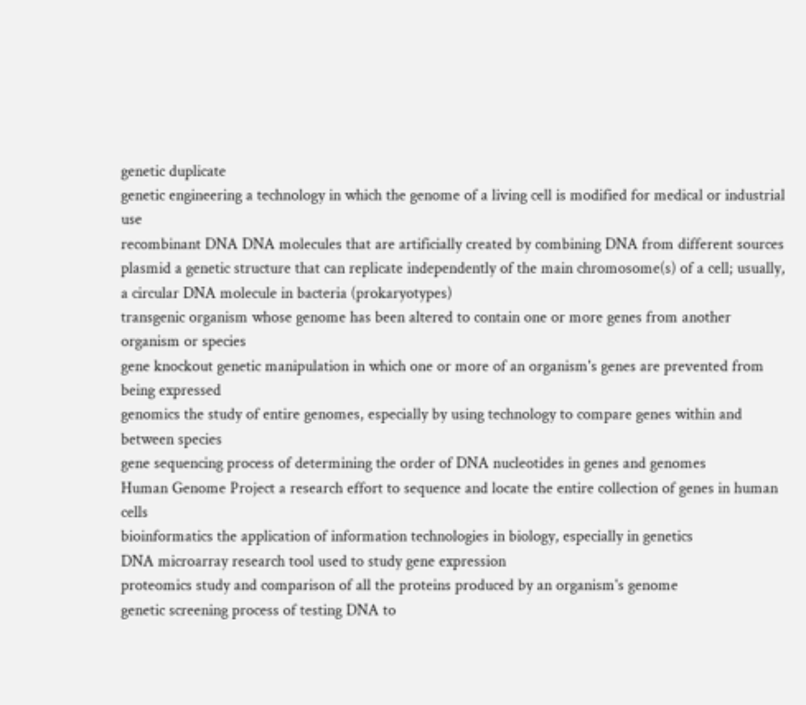genetic duplicate
genetic engineering a technology in which the genome of a living cell is modified for medical or industrial use
recombinant DNA DNA molecules that are artificially created by combining DNA from different sources
plasmid a genetic structure that can replicate independently of the main chromosome(s) of a cell; usually, a circular DNA molecule in bacteria (prokaryotypes)
transgenic organism whose genome has been altered to contain one or more genes from another organism or species
gene knockout genetic manipulation in which one or more of an organism's genes are prevented from being expressed
genomics the study of entire genomes, especially by using technology to compare genes within and between species
gene sequencing process of determining the order of DNA nucleotides in genes and genomes
Human Genome Project a research effort to sequence and locate the entire collection of genes in human cells
bioinformatics the application of information technologies in biology, especially in genetics
DNA microarray research tool used to study gene expression
proteomics study and comparison of all the proteins produced by an organism's genome
genetic screening process of testing DNA to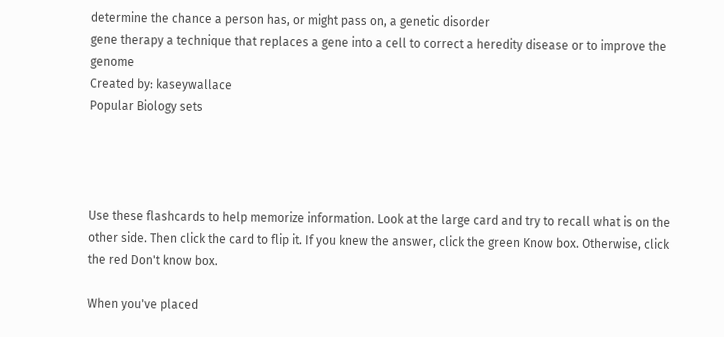determine the chance a person has, or might pass on, a genetic disorder
gene therapy a technique that replaces a gene into a cell to correct a heredity disease or to improve the genome
Created by: kaseywallace
Popular Biology sets




Use these flashcards to help memorize information. Look at the large card and try to recall what is on the other side. Then click the card to flip it. If you knew the answer, click the green Know box. Otherwise, click the red Don't know box.

When you've placed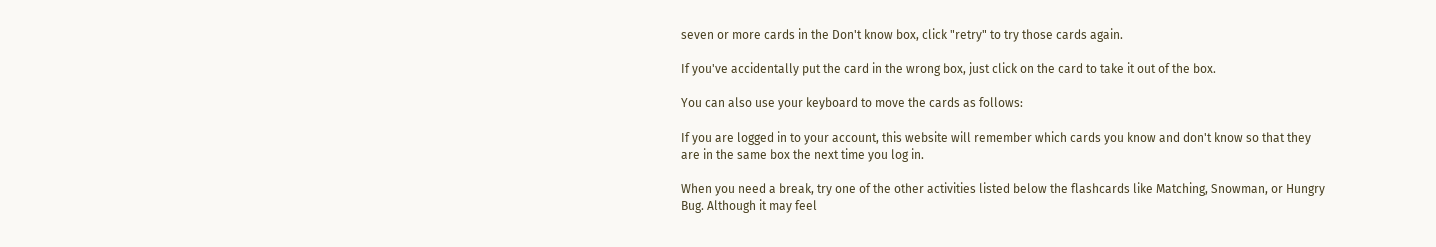seven or more cards in the Don't know box, click "retry" to try those cards again.

If you've accidentally put the card in the wrong box, just click on the card to take it out of the box.

You can also use your keyboard to move the cards as follows:

If you are logged in to your account, this website will remember which cards you know and don't know so that they are in the same box the next time you log in.

When you need a break, try one of the other activities listed below the flashcards like Matching, Snowman, or Hungry Bug. Although it may feel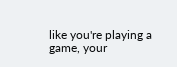like you're playing a game, your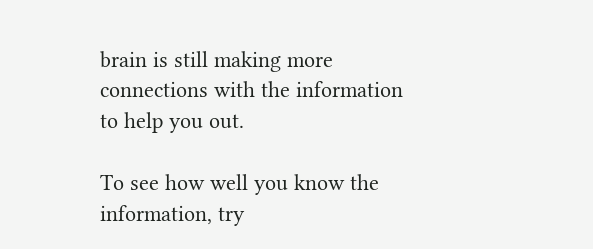brain is still making more connections with the information to help you out.

To see how well you know the information, try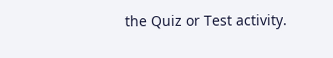the Quiz or Test activity.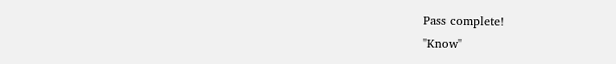Pass complete!
"Know"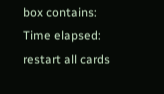box contains:
Time elapsed:
restart all cards